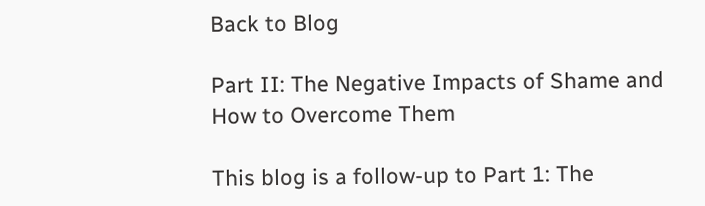Back to Blog

Part II: The Negative Impacts of Shame and How to Overcome Them

This blog is a follow-up to Part 1: The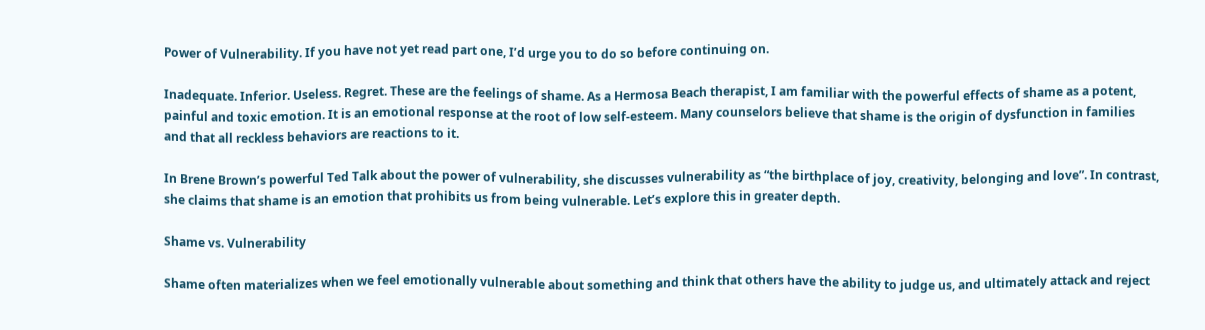Power of Vulnerability. If you have not yet read part one, I’d urge you to do so before continuing on.

Inadequate. Inferior. Useless. Regret. These are the feelings of shame. As a Hermosa Beach therapist, I am familiar with the powerful effects of shame as a potent, painful and toxic emotion. It is an emotional response at the root of low self-esteem. Many counselors believe that shame is the origin of dysfunction in families and that all reckless behaviors are reactions to it.

In Brene Brown’s powerful Ted Talk about the power of vulnerability, she discusses vulnerability as “the birthplace of joy, creativity, belonging and love”. In contrast, she claims that shame is an emotion that prohibits us from being vulnerable. Let’s explore this in greater depth.

Shame vs. Vulnerability

Shame often materializes when we feel emotionally vulnerable about something and think that others have the ability to judge us, and ultimately attack and reject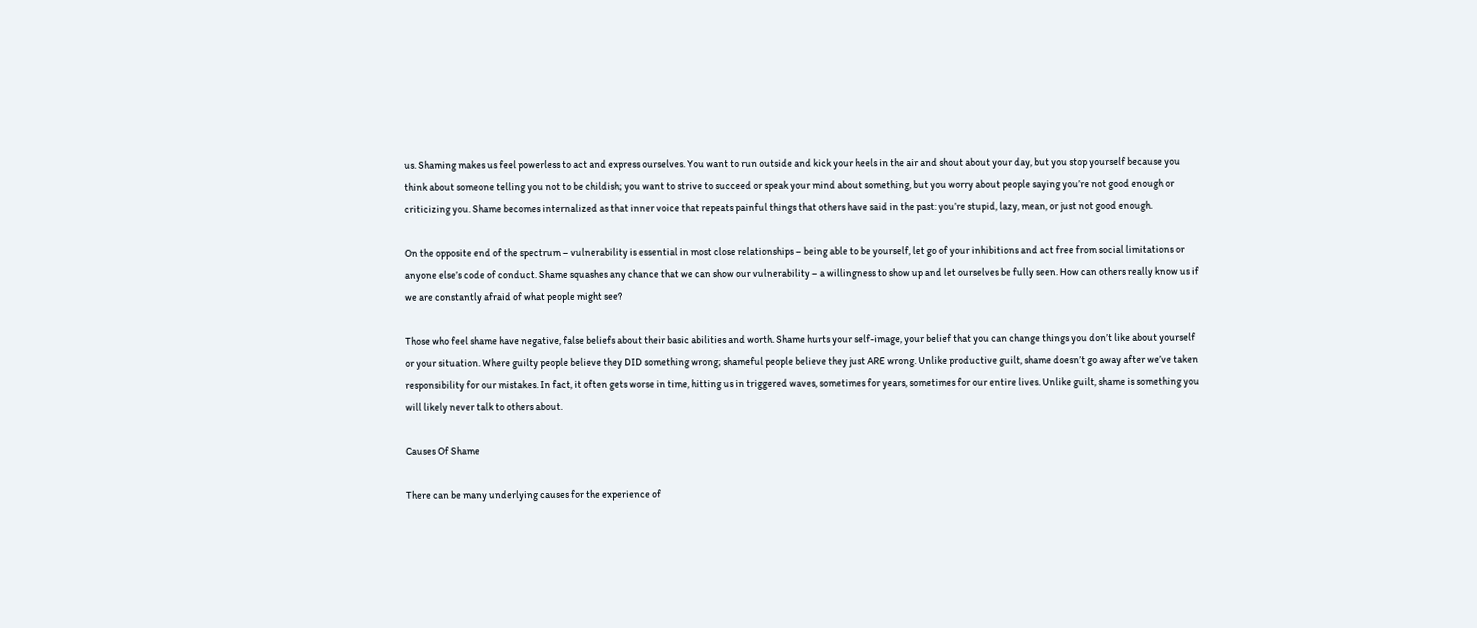us. Shaming makes us feel powerless to act and express ourselves. You want to run outside and kick your heels in the air and shout about your day, but you stop yourself because you think about someone telling you not to be childish; you want to strive to succeed or speak your mind about something, but you worry about people saying you’re not good enough or criticizing you. Shame becomes internalized as that inner voice that repeats painful things that others have said in the past: you’re stupid, lazy, mean, or just not good enough.

On the opposite end of the spectrum – vulnerability is essential in most close relationships – being able to be yourself, let go of your inhibitions and act free from social limitations or anyone else’s code of conduct. Shame squashes any chance that we can show our vulnerability – a willingness to show up and let ourselves be fully seen. How can others really know us if we are constantly afraid of what people might see?

Those who feel shame have negative, false beliefs about their basic abilities and worth. Shame hurts your self-image, your belief that you can change things you don’t like about yourself or your situation. Where guilty people believe they DID something wrong; shameful people believe they just ARE wrong. Unlike productive guilt, shame doesn’t go away after we’ve taken responsibility for our mistakes. In fact, it often gets worse in time, hitting us in triggered waves, sometimes for years, sometimes for our entire lives. Unlike guilt, shame is something you will likely never talk to others about.

Causes Of Shame

There can be many underlying causes for the experience of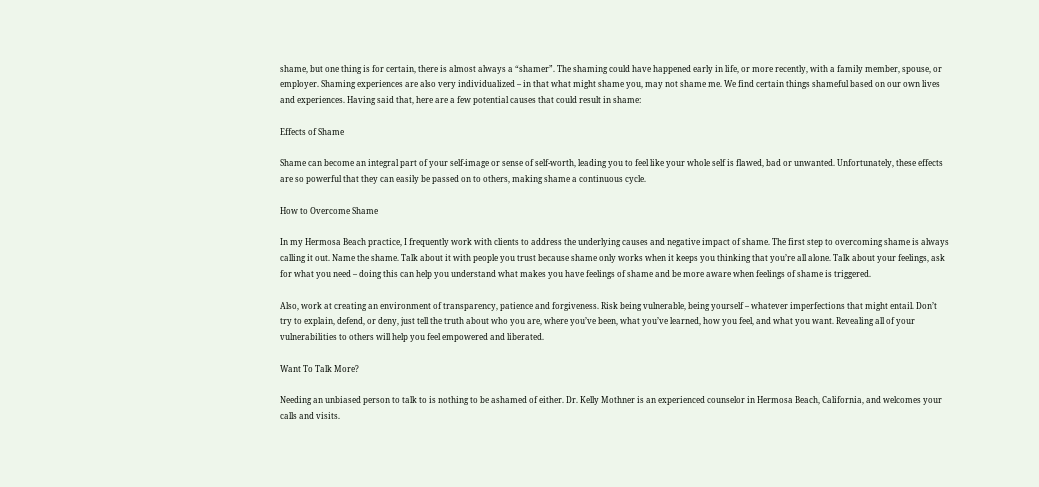shame, but one thing is for certain, there is almost always a “shamer”. The shaming could have happened early in life, or more recently, with a family member, spouse, or employer. Shaming experiences are also very individualized – in that what might shame you, may not shame me. We find certain things shameful based on our own lives and experiences. Having said that, here are a few potential causes that could result in shame:

Effects of Shame

Shame can become an integral part of your self-image or sense of self-worth, leading you to feel like your whole self is flawed, bad or unwanted. Unfortunately, these effects are so powerful that they can easily be passed on to others, making shame a continuous cycle.

How to Overcome Shame

In my Hermosa Beach practice, I frequently work with clients to address the underlying causes and negative impact of shame. The first step to overcoming shame is always calling it out. Name the shame. Talk about it with people you trust because shame only works when it keeps you thinking that you’re all alone. Talk about your feelings, ask for what you need – doing this can help you understand what makes you have feelings of shame and be more aware when feelings of shame is triggered.

Also, work at creating an environment of transparency, patience and forgiveness. Risk being vulnerable, being yourself – whatever imperfections that might entail. Don’t try to explain, defend, or deny, just tell the truth about who you are, where you’ve been, what you’ve learned, how you feel, and what you want. Revealing all of your vulnerabilities to others will help you feel empowered and liberated.

Want To Talk More?

Needing an unbiased person to talk to is nothing to be ashamed of either. Dr. Kelly Mothner is an experienced counselor in Hermosa Beach, California, and welcomes your calls and visits.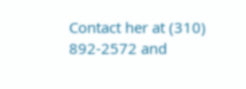Contact her at (310) 892-2572 and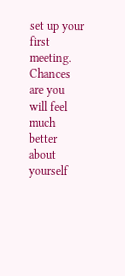set up your first meeting. Chances are you will feel much better about yourself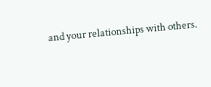and your relationships with others.